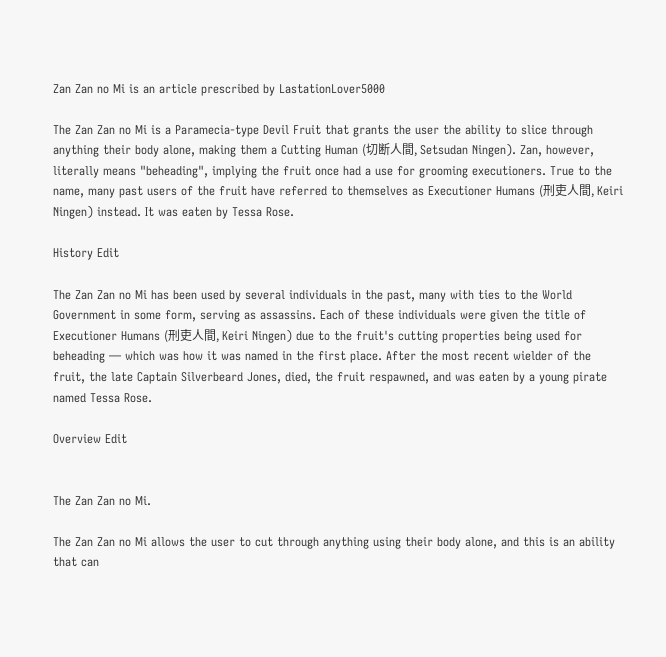Zan Zan no Mi is an article prescribed by LastationLover5000

The Zan Zan no Mi is a Paramecia-type Devil Fruit that grants the user the ability to slice through anything their body alone, making them a Cutting Human (切断人間, Setsudan Ningen). Zan, however, literally means "beheading", implying the fruit once had a use for grooming executioners. True to the name, many past users of the fruit have referred to themselves as Executioner Humans (刑吏人間, Keiri Ningen) instead. It was eaten by Tessa Rose.

History Edit

The Zan Zan no Mi has been used by several individuals in the past, many with ties to the World Government in some form, serving as assassins. Each of these individuals were given the title of Executioner Humans (刑吏人間, Keiri Ningen) due to the fruit's cutting properties being used for beheading — which was how it was named in the first place. After the most recent wielder of the fruit, the late Captain Silverbeard Jones, died, the fruit respawned, and was eaten by a young pirate named Tessa Rose.

Overview Edit


The Zan Zan no Mi.

The Zan Zan no Mi allows the user to cut through anything using their body alone, and this is an ability that can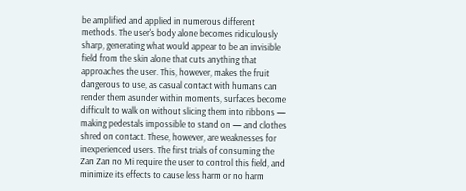be amplified and applied in numerous different methods. The user's body alone becomes ridiculously sharp, generating what would appear to be an invisible field from the skin alone that cuts anything that approaches the user. This, however, makes the fruit dangerous to use, as casual contact with humans can render them asunder within moments, surfaces become difficult to walk on without slicing them into ribbons — making pedestals impossible to stand on — and clothes shred on contact. These, however, are weaknesses for inexperienced users. The first trials of consuming the Zan Zan no Mi require the user to control this field, and minimize its effects to cause less harm or no harm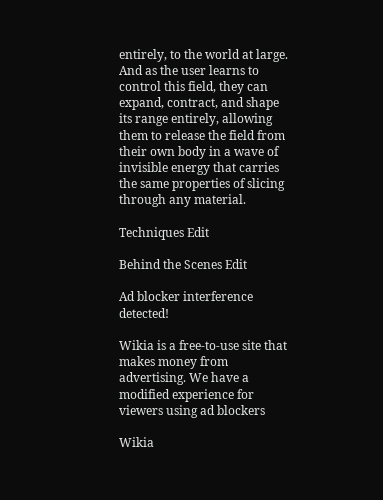entirely, to the world at large. And as the user learns to control this field, they can expand, contract, and shape its range entirely, allowing them to release the field from their own body in a wave of invisible energy that carries the same properties of slicing through any material.

Techniques Edit

Behind the Scenes Edit

Ad blocker interference detected!

Wikia is a free-to-use site that makes money from advertising. We have a modified experience for viewers using ad blockers

Wikia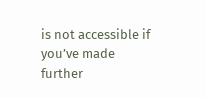is not accessible if you’ve made further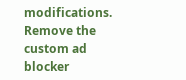modifications. Remove the custom ad blocker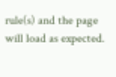rule(s) and the page will load as expected.